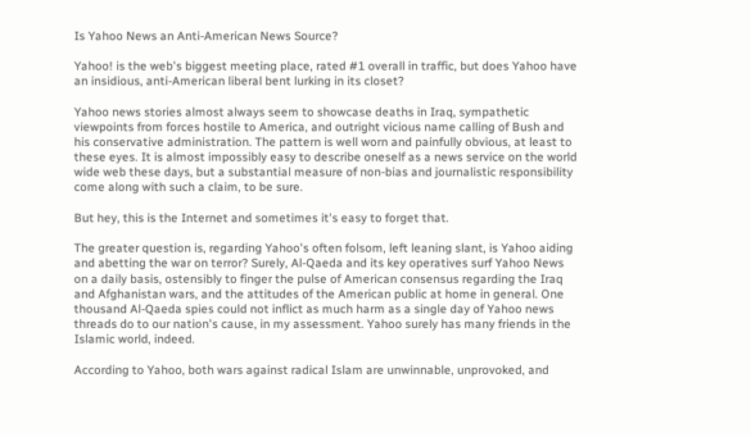Is Yahoo News an Anti-American News Source?

Yahoo! is the web's biggest meeting place, rated #1 overall in traffic, but does Yahoo have an insidious, anti-American liberal bent lurking in its closet?

Yahoo news stories almost always seem to showcase deaths in Iraq, sympathetic viewpoints from forces hostile to America, and outright vicious name calling of Bush and his conservative administration. The pattern is well worn and painfully obvious, at least to these eyes. It is almost impossibly easy to describe oneself as a news service on the world wide web these days, but a substantial measure of non-bias and journalistic responsibility come along with such a claim, to be sure.

But hey, this is the Internet and sometimes it's easy to forget that.

The greater question is, regarding Yahoo's often folsom, left leaning slant, is Yahoo aiding and abetting the war on terror? Surely, Al-Qaeda and its key operatives surf Yahoo News on a daily basis, ostensibly to finger the pulse of American consensus regarding the Iraq and Afghanistan wars, and the attitudes of the American public at home in general. One thousand Al-Qaeda spies could not inflict as much harm as a single day of Yahoo news threads do to our nation's cause, in my assessment. Yahoo surely has many friends in the Islamic world, indeed.

According to Yahoo, both wars against radical Islam are unwinnable, unprovoked, and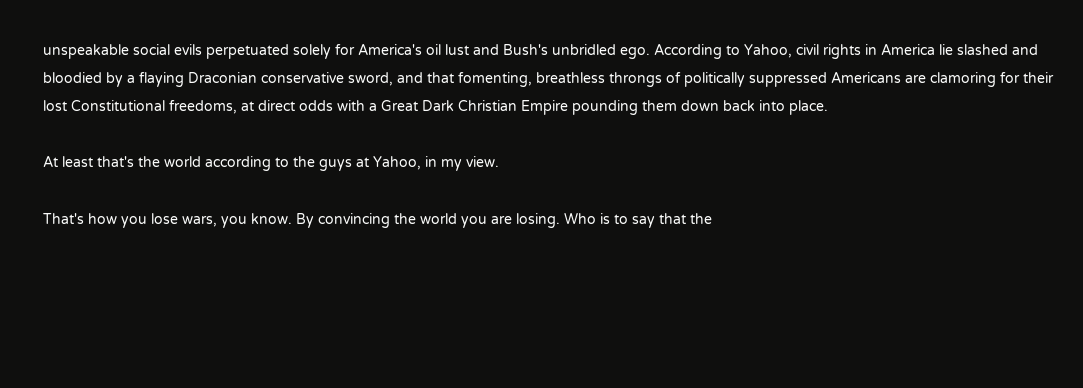unspeakable social evils perpetuated solely for America's oil lust and Bush's unbridled ego. According to Yahoo, civil rights in America lie slashed and bloodied by a flaying Draconian conservative sword, and that fomenting, breathless throngs of politically suppressed Americans are clamoring for their lost Constitutional freedoms, at direct odds with a Great Dark Christian Empire pounding them down back into place.

At least that's the world according to the guys at Yahoo, in my view.

That's how you lose wars, you know. By convincing the world you are losing. Who is to say that the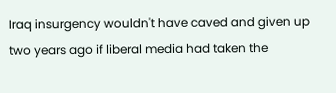Iraq insurgency wouldn't have caved and given up two years ago if liberal media had taken the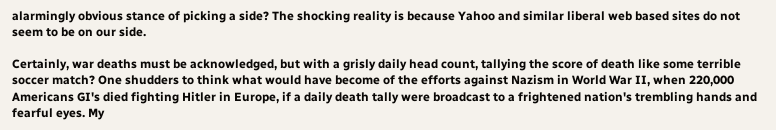alarmingly obvious stance of picking a side? The shocking reality is because Yahoo and similar liberal web based sites do not seem to be on our side.

Certainly, war deaths must be acknowledged, but with a grisly daily head count, tallying the score of death like some terrible soccer match? One shudders to think what would have become of the efforts against Nazism in World War II, when 220,000 Americans GI's died fighting Hitler in Europe, if a daily death tally were broadcast to a frightened nation's trembling hands and fearful eyes. My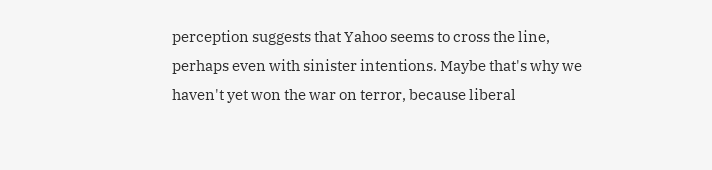perception suggests that Yahoo seems to cross the line, perhaps even with sinister intentions. Maybe that's why we haven't yet won the war on terror, because liberal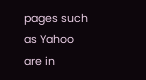pages such as Yahoo are in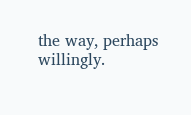the way, perhaps willingly.